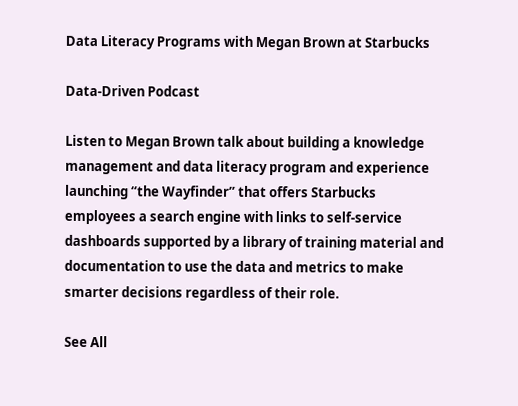Data Literacy Programs with Megan Brown at Starbucks

Data-Driven Podcast

Listen to Megan Brown talk about building a knowledge management and data literacy program and experience launching “the Wayfinder” that offers Starbucks employees a search engine with links to self-service dashboards supported by a library of training material and documentation to use the data and metrics to make smarter decisions regardless of their role.

See All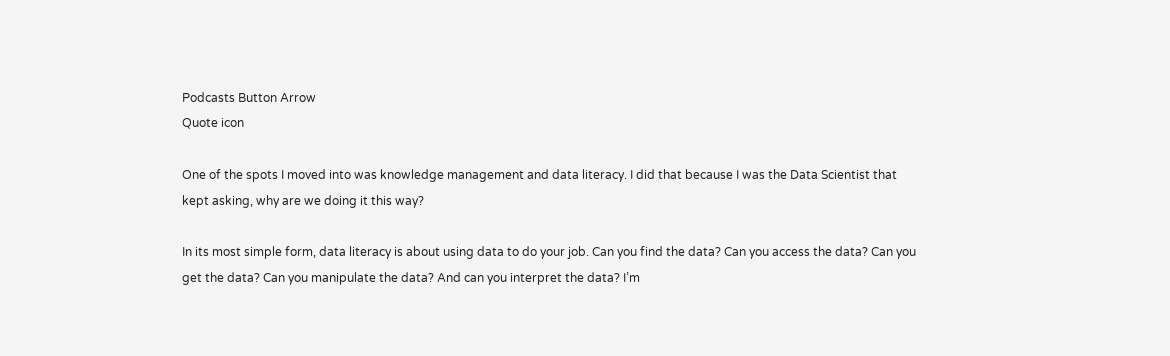Podcasts Button Arrow
Quote icon

One of the spots I moved into was knowledge management and data literacy. I did that because I was the Data Scientist that kept asking, why are we doing it this way?

In its most simple form, data literacy is about using data to do your job. Can you find the data? Can you access the data? Can you get the data? Can you manipulate the data? And can you interpret the data? I’m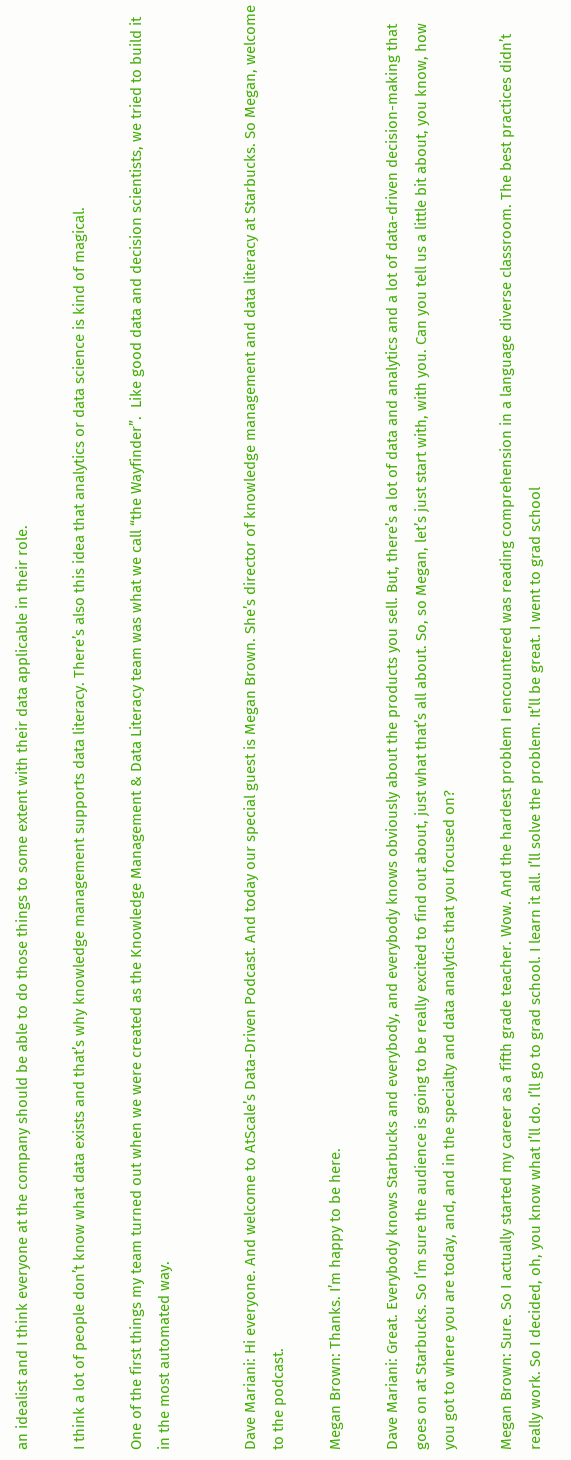an idealist and I think everyone at the company should be able to do those things to some extent with their data applicable in their role.

I think a lot of people don’t know what data exists and that’s why knowledge management supports data literacy. There’s also this idea that analytics or data science is kind of magical.

One of the first things my team turned out when we were created as the Knowledge Management & Data Literacy team was what we call “the Wayfinder”.  Like good data and decision scientists, we tried to build it in the most automated way.


Dave Mariani: Hi everyone. And welcome to AtScale’s Data-Driven Podcast. And today our special guest is Megan Brown. She’s director of knowledge management and data literacy at Starbucks. So Megan, welcome to the podcast.

Megan Brown: Thanks. I’m happy to be here.

Dave Mariani: Great. Everybody knows Starbucks and everybody, and everybody knows obviously about the products you sell. But, there’s a lot of data and analytics and a lot of data-driven decision-making that goes on at Starbucks. So I’m sure the audience is going to be really excited to find out about, just what that’s all about. So, so Megan, let’s just start with, with you. Can you tell us a little bit about, you know, how you got to where you are today, and, and in the specialty and data analytics that you focused on?

Megan Brown: Sure. So I actually started my career as a fifth grade teacher. Wow. And the hardest problem I encountered was reading comprehension in a language diverse classroom. The best practices didn’t really work. So I decided, oh, you know what I’ll do. I’ll go to grad school. I learn it all. I’ll solve the problem. It’ll be great. I went to grad school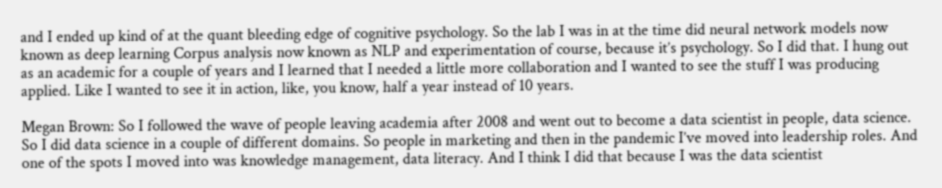and I ended up kind of at the quant bleeding edge of cognitive psychology. So the lab I was in at the time did neural network models now known as deep learning Corpus analysis now known as NLP and experimentation of course, because it’s psychology. So I did that. I hung out as an academic for a couple of years and I learned that I needed a little more collaboration and I wanted to see the stuff I was producing applied. Like I wanted to see it in action, like, you know, half a year instead of 10 years.

Megan Brown: So I followed the wave of people leaving academia after 2008 and went out to become a data scientist in people, data science. So I did data science in a couple of different domains. So people in marketing and then in the pandemic I’ve moved into leadership roles. And one of the spots I moved into was knowledge management, data literacy. And I think I did that because I was the data scientist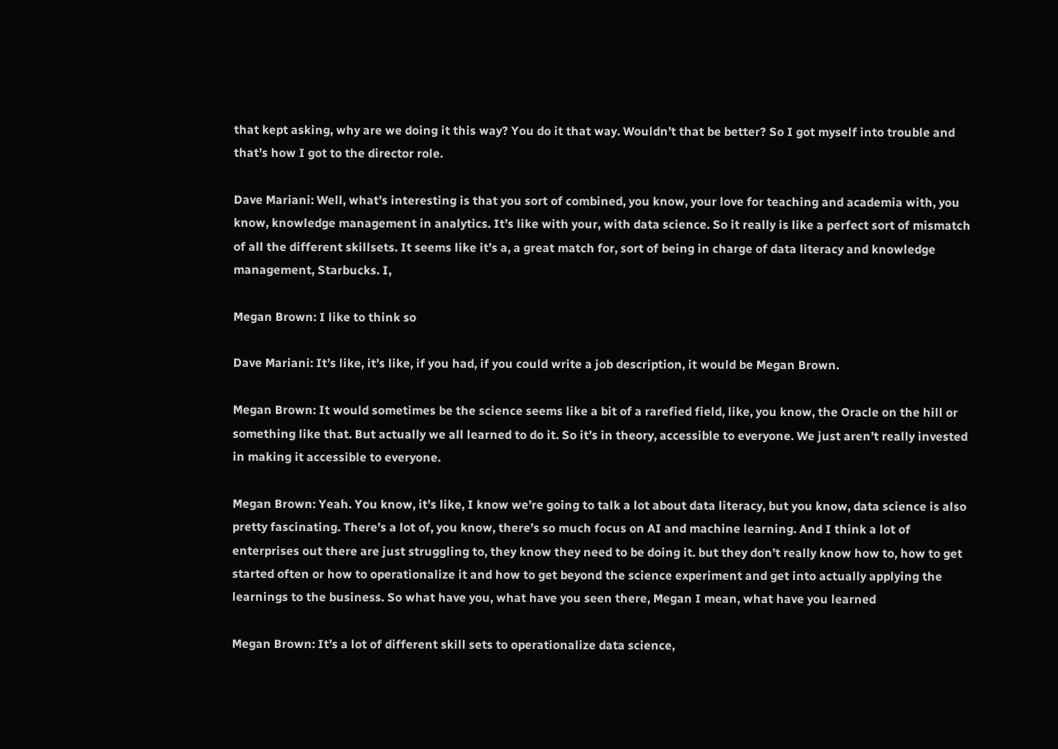that kept asking, why are we doing it this way? You do it that way. Wouldn’t that be better? So I got myself into trouble and that’s how I got to the director role.

Dave Mariani: Well, what’s interesting is that you sort of combined, you know, your love for teaching and academia with, you know, knowledge management in analytics. It’s like with your, with data science. So it really is like a perfect sort of mismatch of all the different skillsets. It seems like it’s a, a great match for, sort of being in charge of data literacy and knowledge management, Starbucks. I,

Megan Brown: I like to think so

Dave Mariani: It’s like, it’s like, if you had, if you could write a job description, it would be Megan Brown.

Megan Brown: It would sometimes be the science seems like a bit of a rarefied field, like, you know, the Oracle on the hill or something like that. But actually we all learned to do it. So it’s in theory, accessible to everyone. We just aren’t really invested in making it accessible to everyone.

Megan Brown: Yeah. You know, it’s like, I know we’re going to talk a lot about data literacy, but you know, data science is also pretty fascinating. There’s a lot of, you know, there’s so much focus on AI and machine learning. And I think a lot of enterprises out there are just struggling to, they know they need to be doing it. but they don’t really know how to, how to get started often or how to operationalize it and how to get beyond the science experiment and get into actually applying the learnings to the business. So what have you, what have you seen there, Megan I mean, what have you learned

Megan Brown: It’s a lot of different skill sets to operationalize data science,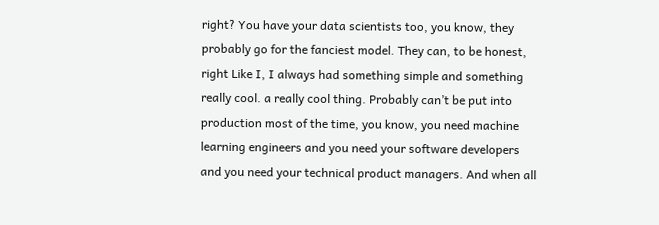right? You have your data scientists too, you know, they probably go for the fanciest model. They can, to be honest, right Like I, I always had something simple and something really cool. a really cool thing. Probably can’t be put into production most of the time, you know, you need machine learning engineers and you need your software developers and you need your technical product managers. And when all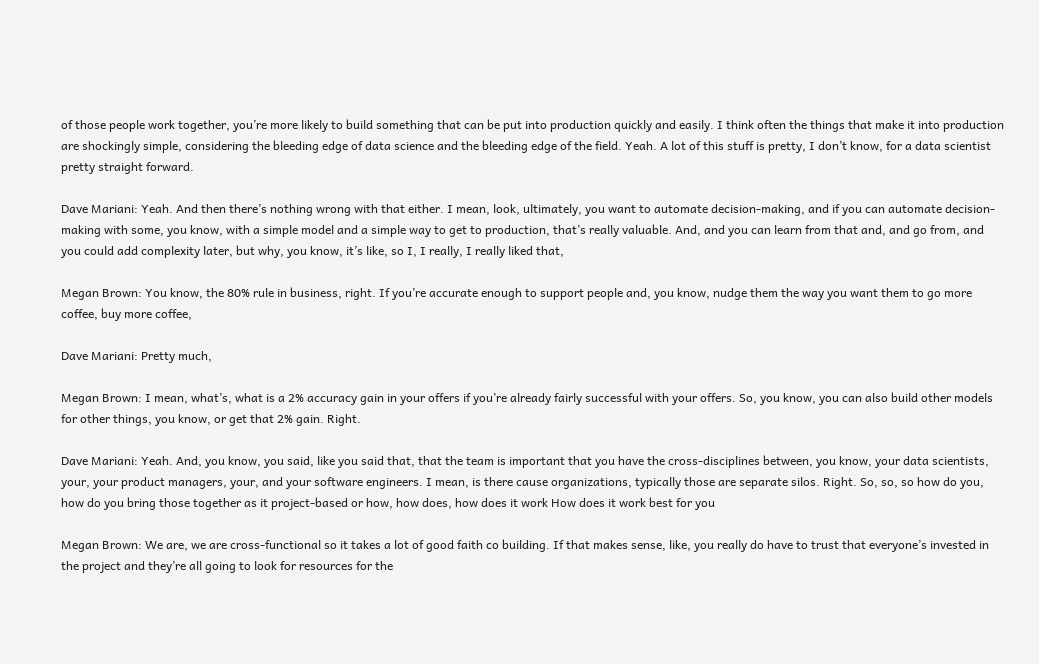of those people work together, you’re more likely to build something that can be put into production quickly and easily. I think often the things that make it into production are shockingly simple, considering the bleeding edge of data science and the bleeding edge of the field. Yeah. A lot of this stuff is pretty, I don’t know, for a data scientist pretty straight forward.

Dave Mariani: Yeah. And then there’s nothing wrong with that either. I mean, look, ultimately, you want to automate decision-making, and if you can automate decision-making with some, you know, with a simple model and a simple way to get to production, that’s really valuable. And, and you can learn from that and, and go from, and you could add complexity later, but why, you know, it’s like, so I, I really, I really liked that,

Megan Brown: You know, the 80% rule in business, right. If you’re accurate enough to support people and, you know, nudge them the way you want them to go more coffee, buy more coffee,

Dave Mariani: Pretty much,

Megan Brown: I mean, what’s, what is a 2% accuracy gain in your offers if you’re already fairly successful with your offers. So, you know, you can also build other models for other things, you know, or get that 2% gain. Right.

Dave Mariani: Yeah. And, you know, you said, like you said that, that the team is important that you have the cross-disciplines between, you know, your data scientists, your, your product managers, your, and your software engineers. I mean, is there cause organizations, typically those are separate silos. Right. So, so, so how do you, how do you bring those together as it project-based or how, how does, how does it work How does it work best for you

Megan Brown: We are, we are cross-functional so it takes a lot of good faith co building. If that makes sense, like, you really do have to trust that everyone’s invested in the project and they’re all going to look for resources for the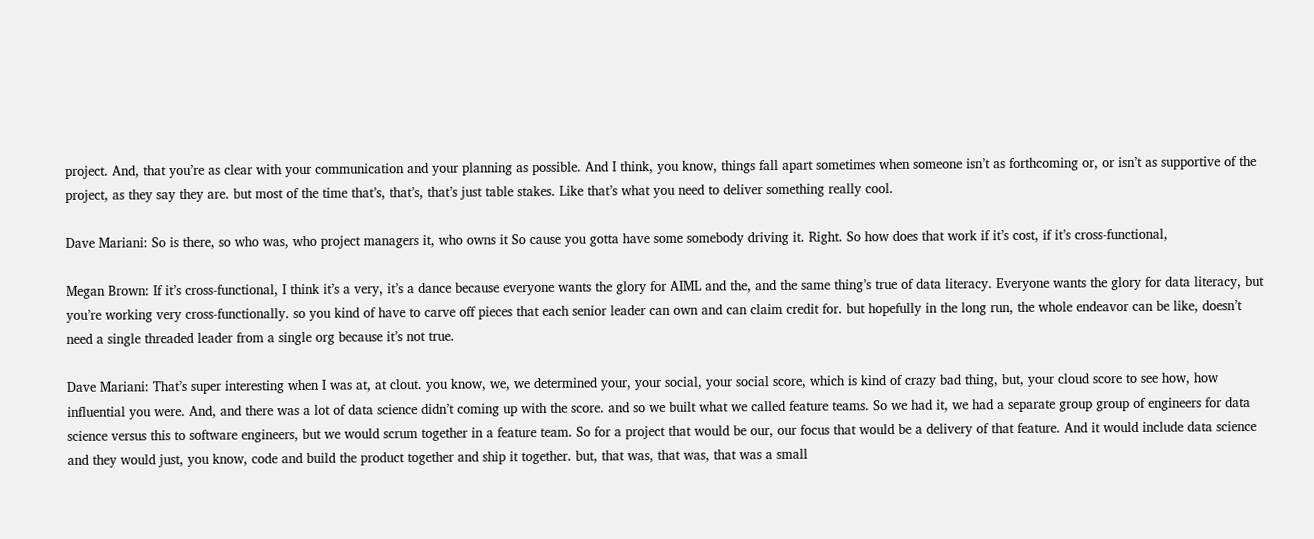project. And, that you’re as clear with your communication and your planning as possible. And I think, you know, things fall apart sometimes when someone isn’t as forthcoming or, or isn’t as supportive of the project, as they say they are. but most of the time that’s, that’s, that’s just table stakes. Like that’s what you need to deliver something really cool.

Dave Mariani: So is there, so who was, who project managers it, who owns it So cause you gotta have some somebody driving it. Right. So how does that work if it’s cost, if it’s cross-functional,

Megan Brown: If it’s cross-functional, I think it’s a very, it’s a dance because everyone wants the glory for AIML and the, and the same thing’s true of data literacy. Everyone wants the glory for data literacy, but you’re working very cross-functionally. so you kind of have to carve off pieces that each senior leader can own and can claim credit for. but hopefully in the long run, the whole endeavor can be like, doesn’t need a single threaded leader from a single org because it’s not true.

Dave Mariani: That’s super interesting when I was at, at clout. you know, we, we determined your, your social, your social score, which is kind of crazy bad thing, but, your cloud score to see how, how influential you were. And, and there was a lot of data science didn’t coming up with the score. and so we built what we called feature teams. So we had it, we had a separate group group of engineers for data science versus this to software engineers, but we would scrum together in a feature team. So for a project that would be our, our focus that would be a delivery of that feature. And it would include data science and they would just, you know, code and build the product together and ship it together. but, that was, that was, that was a small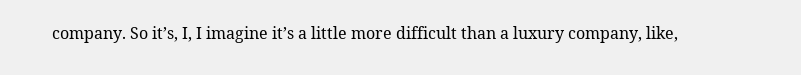company. So it’s, I, I imagine it’s a little more difficult than a luxury company, like,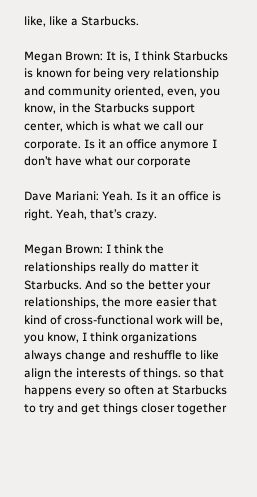like, like a Starbucks.

Megan Brown: It is, I think Starbucks is known for being very relationship and community oriented, even, you know, in the Starbucks support center, which is what we call our corporate. Is it an office anymore I don’t have what our corporate

Dave Mariani: Yeah. Is it an office is right. Yeah, that’s crazy.

Megan Brown: I think the relationships really do matter it Starbucks. And so the better your relationships, the more easier that kind of cross-functional work will be, you know, I think organizations always change and reshuffle to like align the interests of things. so that happens every so often at Starbucks to try and get things closer together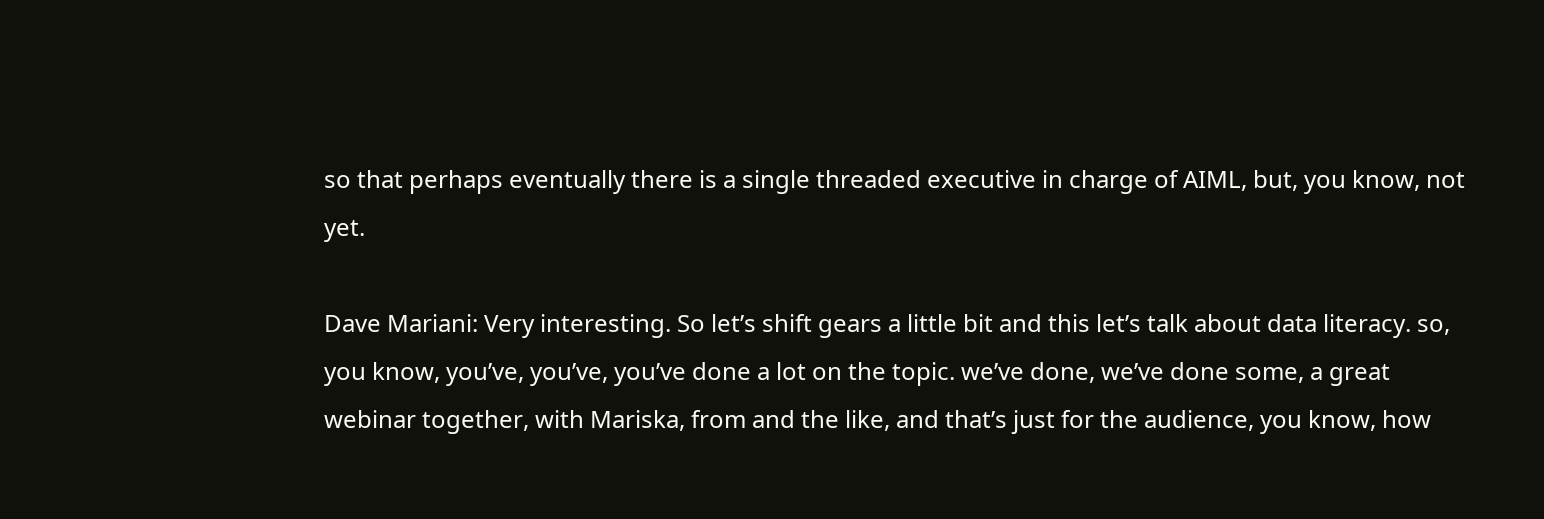so that perhaps eventually there is a single threaded executive in charge of AIML, but, you know, not yet.

Dave Mariani: Very interesting. So let’s shift gears a little bit and this let’s talk about data literacy. so, you know, you’ve, you’ve, you’ve done a lot on the topic. we’ve done, we’ve done some, a great webinar together, with Mariska, from and the like, and that’s just for the audience, you know, how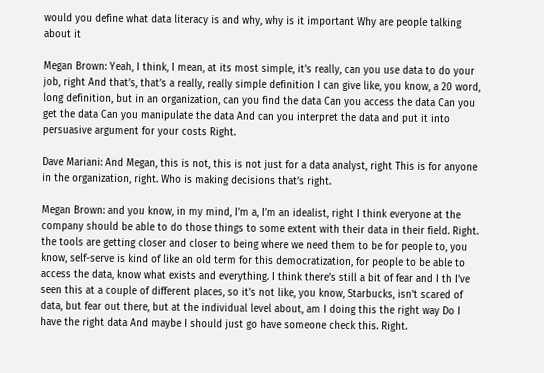would you define what data literacy is and why, why is it important Why are people talking about it

Megan Brown: Yeah, I think, I mean, at its most simple, it’s really, can you use data to do your job, right And that’s, that’s a really, really simple definition I can give like, you know, a 20 word, long definition, but in an organization, can you find the data Can you access the data Can you get the data Can you manipulate the data And can you interpret the data and put it into persuasive argument for your costs Right.

Dave Mariani: And Megan, this is not, this is not just for a data analyst, right This is for anyone in the organization, right. Who is making decisions that’s right.

Megan Brown: and you know, in my mind, I’m a, I’m an idealist, right I think everyone at the company should be able to do those things to some extent with their data in their field. Right. the tools are getting closer and closer to being where we need them to be for people to, you know, self-serve is kind of like an old term for this democratization, for people to be able to access the data, know what exists and everything. I think there’s still a bit of fear and I th I’ve seen this at a couple of different places, so it’s not like, you know, Starbucks, isn’t scared of data, but fear out there, but at the individual level about, am I doing this the right way Do I have the right data And maybe I should just go have someone check this. Right.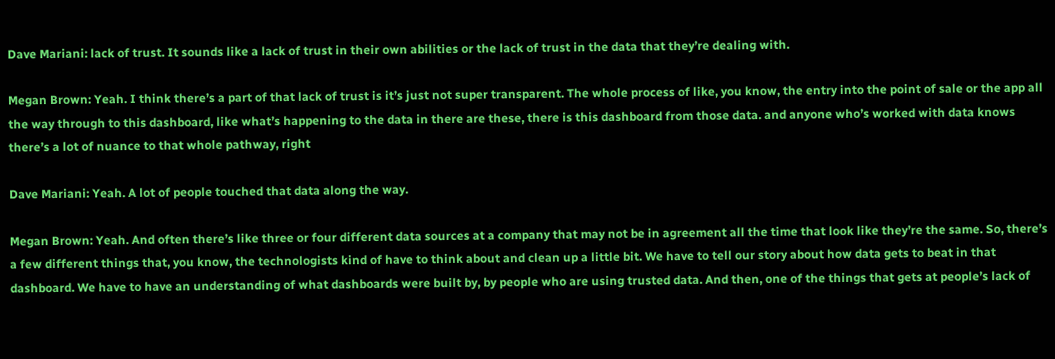Dave Mariani: lack of trust. It sounds like a lack of trust in their own abilities or the lack of trust in the data that they’re dealing with.

Megan Brown: Yeah. I think there’s a part of that lack of trust is it’s just not super transparent. The whole process of like, you know, the entry into the point of sale or the app all the way through to this dashboard, like what’s happening to the data in there are these, there is this dashboard from those data. and anyone who’s worked with data knows there’s a lot of nuance to that whole pathway, right

Dave Mariani: Yeah. A lot of people touched that data along the way.

Megan Brown: Yeah. And often there’s like three or four different data sources at a company that may not be in agreement all the time that look like they’re the same. So, there’s a few different things that, you know, the technologists kind of have to think about and clean up a little bit. We have to tell our story about how data gets to beat in that dashboard. We have to have an understanding of what dashboards were built by, by people who are using trusted data. And then, one of the things that gets at people’s lack of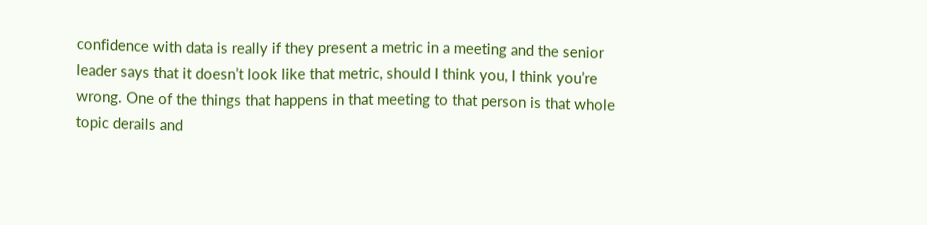confidence with data is really if they present a metric in a meeting and the senior leader says that it doesn’t look like that metric, should I think you, I think you’re wrong. One of the things that happens in that meeting to that person is that whole topic derails and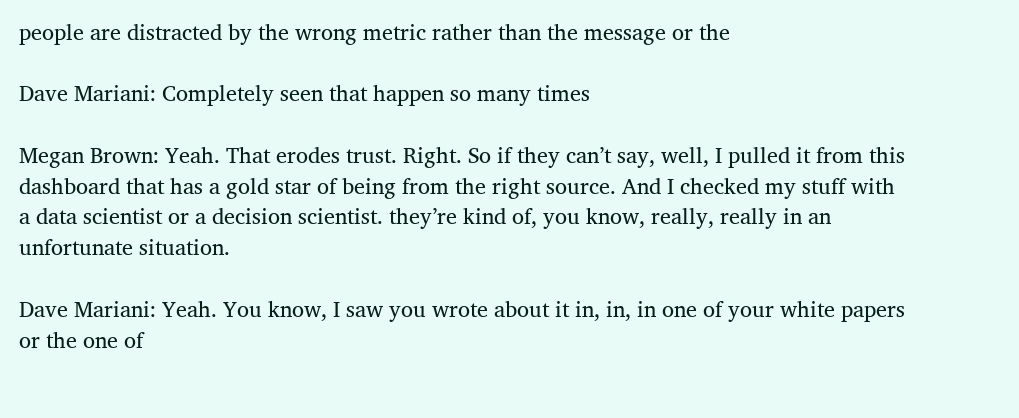people are distracted by the wrong metric rather than the message or the

Dave Mariani: Completely seen that happen so many times

Megan Brown: Yeah. That erodes trust. Right. So if they can’t say, well, I pulled it from this dashboard that has a gold star of being from the right source. And I checked my stuff with a data scientist or a decision scientist. they’re kind of, you know, really, really in an unfortunate situation.

Dave Mariani: Yeah. You know, I saw you wrote about it in, in, in one of your white papers or the one of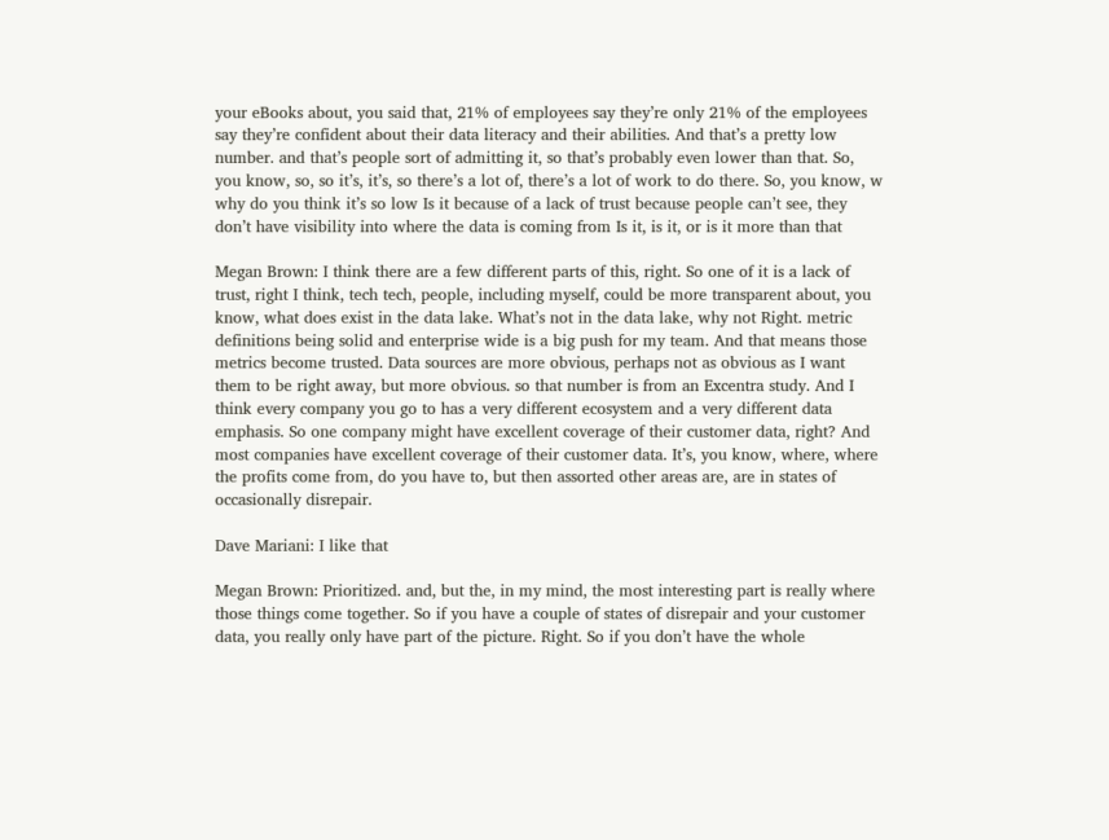your eBooks about, you said that, 21% of employees say they’re only 21% of the employees say they’re confident about their data literacy and their abilities. And that’s a pretty low number. and that’s people sort of admitting it, so that’s probably even lower than that. So, you know, so, so it’s, it’s, so there’s a lot of, there’s a lot of work to do there. So, you know, w why do you think it’s so low Is it because of a lack of trust because people can’t see, they don’t have visibility into where the data is coming from Is it, is it, or is it more than that

Megan Brown: I think there are a few different parts of this, right. So one of it is a lack of trust, right I think, tech tech, people, including myself, could be more transparent about, you know, what does exist in the data lake. What’s not in the data lake, why not Right. metric definitions being solid and enterprise wide is a big push for my team. And that means those metrics become trusted. Data sources are more obvious, perhaps not as obvious as I want them to be right away, but more obvious. so that number is from an Excentra study. And I think every company you go to has a very different ecosystem and a very different data emphasis. So one company might have excellent coverage of their customer data, right? And most companies have excellent coverage of their customer data. It’s, you know, where, where the profits come from, do you have to, but then assorted other areas are, are in states of occasionally disrepair.

Dave Mariani: I like that

Megan Brown: Prioritized. and, but the, in my mind, the most interesting part is really where those things come together. So if you have a couple of states of disrepair and your customer data, you really only have part of the picture. Right. So if you don’t have the whole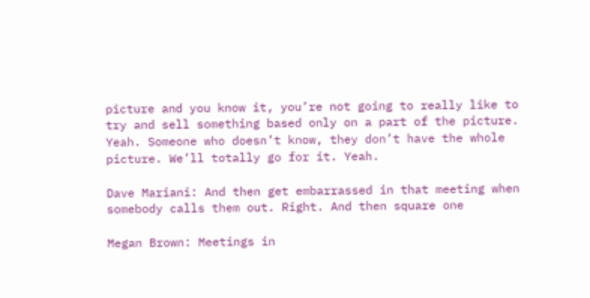picture and you know it, you’re not going to really like to try and sell something based only on a part of the picture. Yeah. Someone who doesn’t know, they don’t have the whole picture. We’ll totally go for it. Yeah.

Dave Mariani: And then get embarrassed in that meeting when somebody calls them out. Right. And then square one

Megan Brown: Meetings in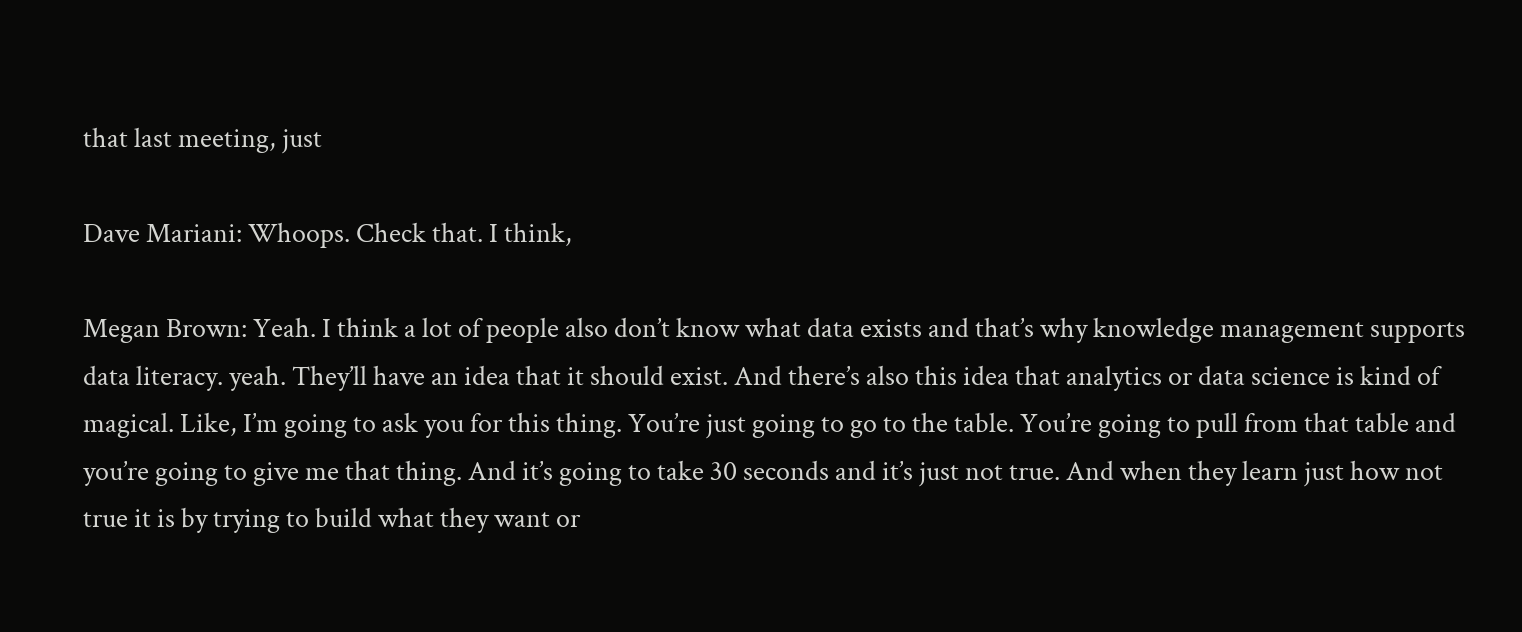that last meeting, just

Dave Mariani: Whoops. Check that. I think,

Megan Brown: Yeah. I think a lot of people also don’t know what data exists and that’s why knowledge management supports data literacy. yeah. They’ll have an idea that it should exist. And there’s also this idea that analytics or data science is kind of magical. Like, I’m going to ask you for this thing. You’re just going to go to the table. You’re going to pull from that table and you’re going to give me that thing. And it’s going to take 30 seconds and it’s just not true. And when they learn just how not true it is by trying to build what they want or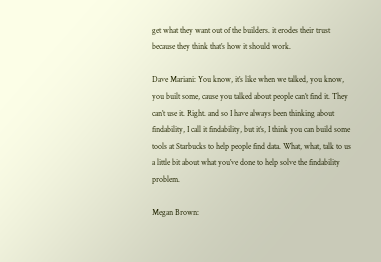get what they want out of the builders. it erodes their trust because they think that’s how it should work.

Dave Mariani: You know, it’s like when we talked, you know, you built some, cause you talked about people can’t find it. They can’t use it. Right. and so I have always been thinking about findability, I call it findability, but it’s, I think you can build some tools at Starbucks to help people find data. What, what, talk to us a little bit about what you’ve done to help solve the findability problem.

Megan Brown: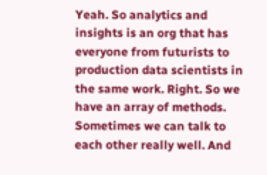Yeah. So analytics and insights is an org that has everyone from futurists to production data scientists in the same work. Right. So we have an array of methods. Sometimes we can talk to each other really well. And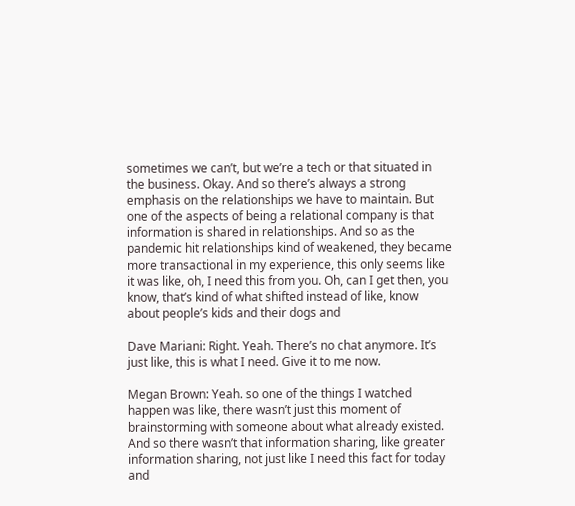sometimes we can’t, but we’re a tech or that situated in the business. Okay. And so there’s always a strong emphasis on the relationships we have to maintain. But one of the aspects of being a relational company is that information is shared in relationships. And so as the pandemic hit relationships kind of weakened, they became more transactional in my experience, this only seems like it was like, oh, I need this from you. Oh, can I get then, you know, that’s kind of what shifted instead of like, know about people’s kids and their dogs and

Dave Mariani: Right. Yeah. There’s no chat anymore. It’s just like, this is what I need. Give it to me now.

Megan Brown: Yeah. so one of the things I watched happen was like, there wasn’t just this moment of brainstorming with someone about what already existed. And so there wasn’t that information sharing, like greater information sharing, not just like I need this fact for today and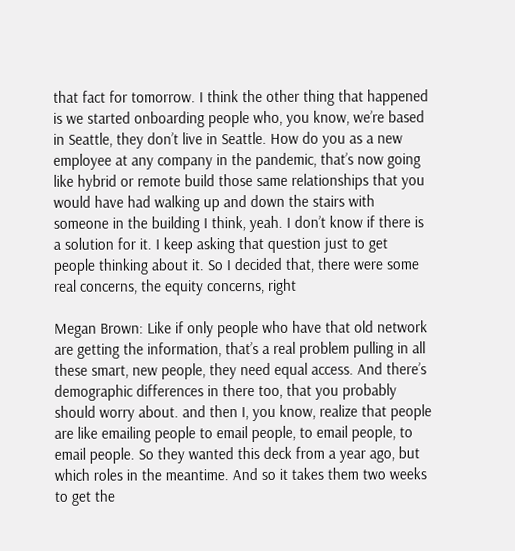that fact for tomorrow. I think the other thing that happened is we started onboarding people who, you know, we’re based in Seattle, they don’t live in Seattle. How do you as a new employee at any company in the pandemic, that’s now going like hybrid or remote build those same relationships that you would have had walking up and down the stairs with someone in the building I think, yeah. I don’t know if there is a solution for it. I keep asking that question just to get people thinking about it. So I decided that, there were some real concerns, the equity concerns, right

Megan Brown: Like if only people who have that old network are getting the information, that’s a real problem pulling in all these smart, new people, they need equal access. And there’s demographic differences in there too, that you probably should worry about. and then I, you know, realize that people are like emailing people to email people, to email people, to email people. So they wanted this deck from a year ago, but which roles in the meantime. And so it takes them two weeks to get the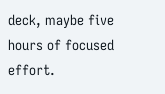deck, maybe five hours of focused effort.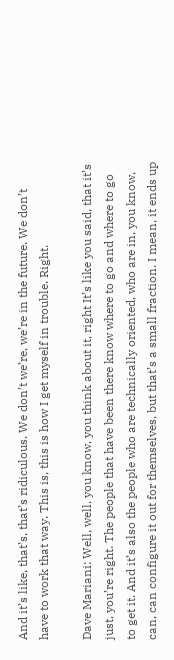And it’s like, that’s, that’s ridiculous. We don’t we’re, we’re in the future. We don’t have to work that way. This is, this is how I get myself in trouble. Right.

Dave Mariani: Well, well, you know, you think about it, right It’s like you said, that it’s just, you’re right. The people that have been there know where to go and where to go to get it. And it’s also the people who are technically oriented, who are in, you know, can, can configure it out for themselves, but that’s a small fraction. I mean, it ends up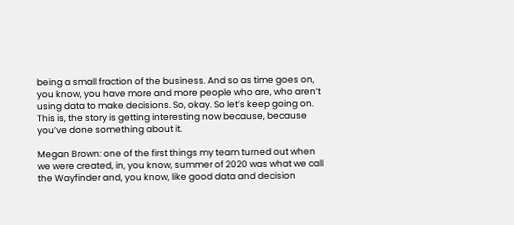being a small fraction of the business. And so as time goes on, you know, you have more and more people who are, who aren’t using data to make decisions. So, okay. So let’s keep going on. This is, the story is getting interesting now because, because you’ve done something about it.

Megan Brown: one of the first things my team turned out when we were created, in, you know, summer of 2020 was what we call the Wayfinder and, you know, like good data and decision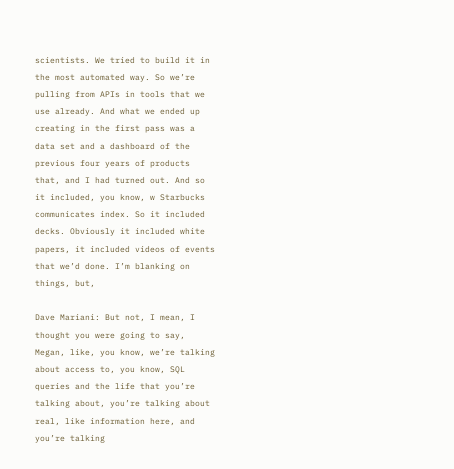scientists. We tried to build it in the most automated way. So we’re pulling from APIs in tools that we use already. And what we ended up creating in the first pass was a data set and a dashboard of the previous four years of products that, and I had turned out. And so it included, you know, w Starbucks communicates index. So it included decks. Obviously it included white papers, it included videos of events that we’d done. I’m blanking on things, but,

Dave Mariani: But not, I mean, I thought you were going to say, Megan, like, you know, we’re talking about access to, you know, SQL queries and the life that you’re talking about, you’re talking about real, like information here, and you’re talking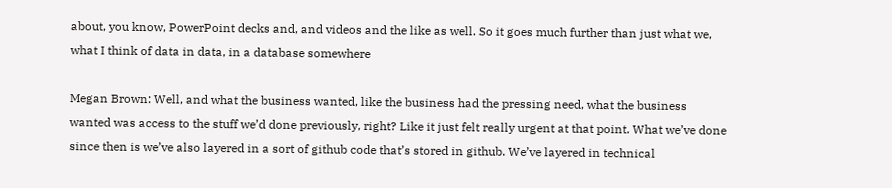about, you know, PowerPoint decks and, and videos and the like as well. So it goes much further than just what we, what I think of data in data, in a database somewhere

Megan Brown: Well, and what the business wanted, like the business had the pressing need, what the business wanted was access to the stuff we’d done previously, right? Like it just felt really urgent at that point. What we’ve done since then is we’ve also layered in a sort of github code that’s stored in github. We’ve layered in technical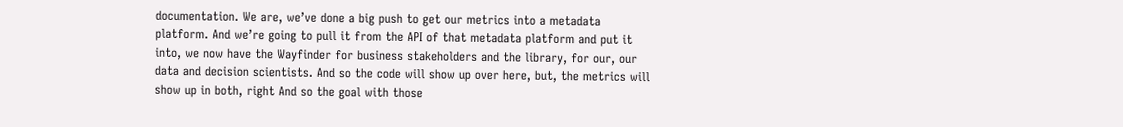documentation. We are, we’ve done a big push to get our metrics into a metadata platform. And we’re going to pull it from the API of that metadata platform and put it into, we now have the Wayfinder for business stakeholders and the library, for our, our data and decision scientists. And so the code will show up over here, but, the metrics will show up in both, right And so the goal with those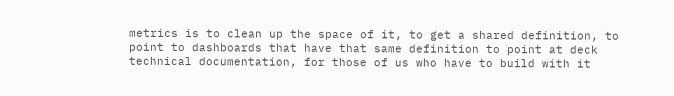metrics is to clean up the space of it, to get a shared definition, to point to dashboards that have that same definition to point at deck technical documentation, for those of us who have to build with it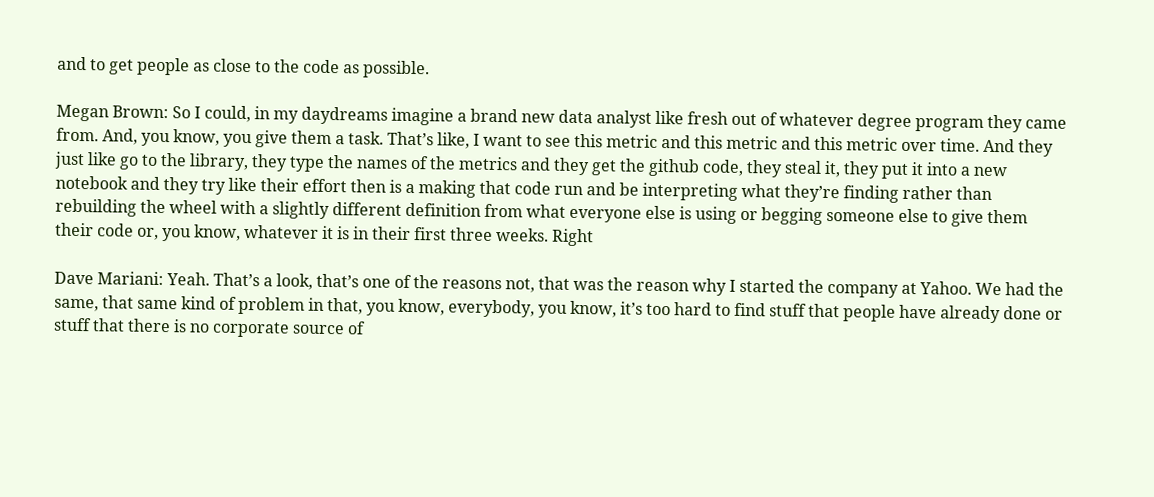and to get people as close to the code as possible.

Megan Brown: So I could, in my daydreams imagine a brand new data analyst like fresh out of whatever degree program they came from. And, you know, you give them a task. That’s like, I want to see this metric and this metric and this metric over time. And they just like go to the library, they type the names of the metrics and they get the github code, they steal it, they put it into a new notebook and they try like their effort then is a making that code run and be interpreting what they’re finding rather than rebuilding the wheel with a slightly different definition from what everyone else is using or begging someone else to give them their code or, you know, whatever it is in their first three weeks. Right

Dave Mariani: Yeah. That’s a look, that’s one of the reasons not, that was the reason why I started the company at Yahoo. We had the same, that same kind of problem in that, you know, everybody, you know, it’s too hard to find stuff that people have already done or stuff that there is no corporate source of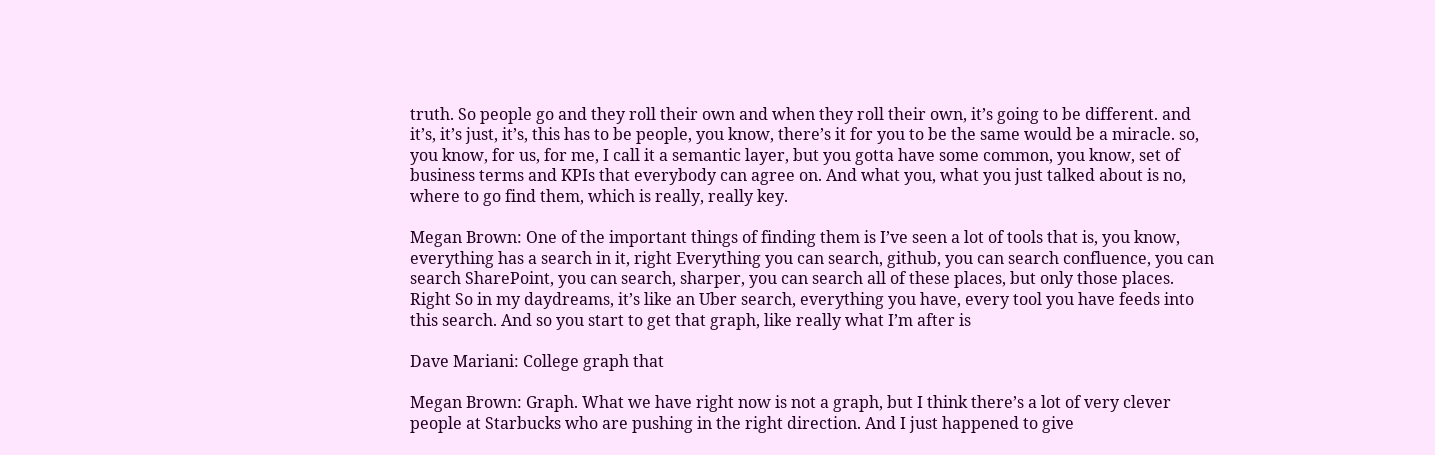truth. So people go and they roll their own and when they roll their own, it’s going to be different. and it’s, it’s just, it’s, this has to be people, you know, there’s it for you to be the same would be a miracle. so, you know, for us, for me, I call it a semantic layer, but you gotta have some common, you know, set of business terms and KPIs that everybody can agree on. And what you, what you just talked about is no, where to go find them, which is really, really key.

Megan Brown: One of the important things of finding them is I’ve seen a lot of tools that is, you know, everything has a search in it, right Everything you can search, github, you can search confluence, you can search SharePoint, you can search, sharper, you can search all of these places, but only those places. Right So in my daydreams, it’s like an Uber search, everything you have, every tool you have feeds into this search. And so you start to get that graph, like really what I’m after is

Dave Mariani: College graph that

Megan Brown: Graph. What we have right now is not a graph, but I think there’s a lot of very clever people at Starbucks who are pushing in the right direction. And I just happened to give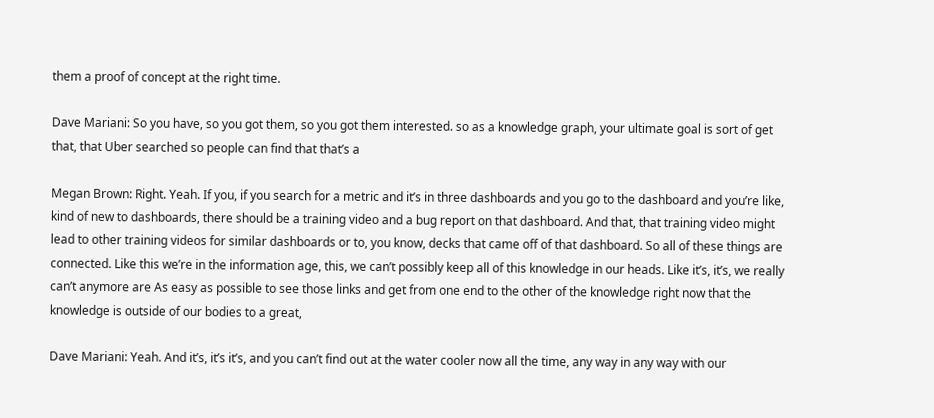them a proof of concept at the right time.

Dave Mariani: So you have, so you got them, so you got them interested. so as a knowledge graph, your ultimate goal is sort of get that, that Uber searched so people can find that that’s a

Megan Brown: Right. Yeah. If you, if you search for a metric and it’s in three dashboards and you go to the dashboard and you’re like, kind of new to dashboards, there should be a training video and a bug report on that dashboard. And that, that training video might lead to other training videos for similar dashboards or to, you know, decks that came off of that dashboard. So all of these things are connected. Like this we’re in the information age, this, we can’t possibly keep all of this knowledge in our heads. Like it’s, it’s, we really can’t anymore are As easy as possible to see those links and get from one end to the other of the knowledge right now that the knowledge is outside of our bodies to a great,

Dave Mariani: Yeah. And it’s, it’s it’s, and you can’t find out at the water cooler now all the time, any way in any way with our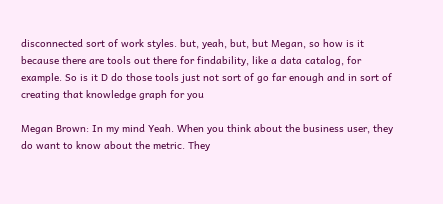disconnected sort of work styles. but, yeah, but, but Megan, so how is it because there are tools out there for findability, like a data catalog, for example. So is it D do those tools just not sort of go far enough and in sort of creating that knowledge graph for you

Megan Brown: In my mind Yeah. When you think about the business user, they do want to know about the metric. They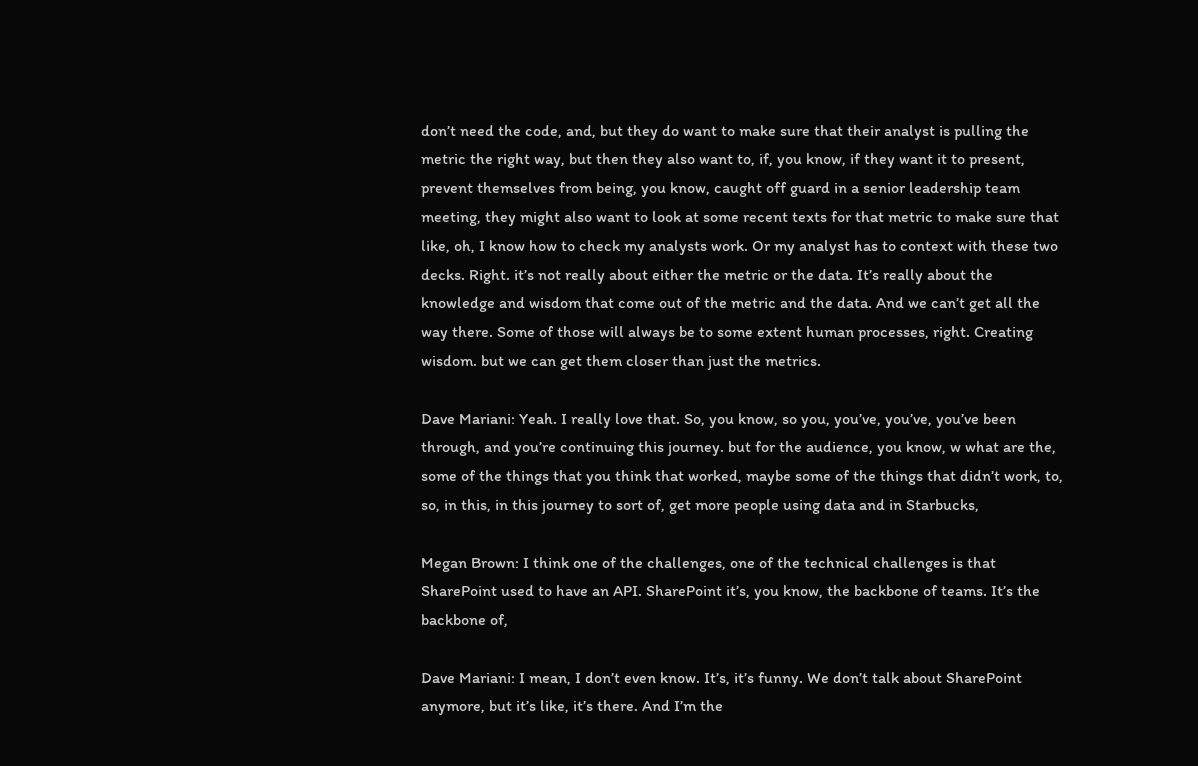don’t need the code, and, but they do want to make sure that their analyst is pulling the metric the right way, but then they also want to, if, you know, if they want it to present, prevent themselves from being, you know, caught off guard in a senior leadership team meeting, they might also want to look at some recent texts for that metric to make sure that like, oh, I know how to check my analysts work. Or my analyst has to context with these two decks. Right. it’s not really about either the metric or the data. It’s really about the knowledge and wisdom that come out of the metric and the data. And we can’t get all the way there. Some of those will always be to some extent human processes, right. Creating wisdom. but we can get them closer than just the metrics.

Dave Mariani: Yeah. I really love that. So, you know, so you, you’ve, you’ve, you’ve been through, and you’re continuing this journey. but for the audience, you know, w what are the, some of the things that you think that worked, maybe some of the things that didn’t work, to, so, in this, in this journey to sort of, get more people using data and in Starbucks,

Megan Brown: I think one of the challenges, one of the technical challenges is that SharePoint used to have an API. SharePoint it’s, you know, the backbone of teams. It’s the backbone of,

Dave Mariani: I mean, I don’t even know. It’s, it’s funny. We don’t talk about SharePoint anymore, but it’s like, it’s there. And I’m the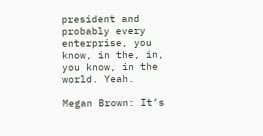president and probably every enterprise, you know, in the, in, you know, in the world. Yeah.

Megan Brown: It’s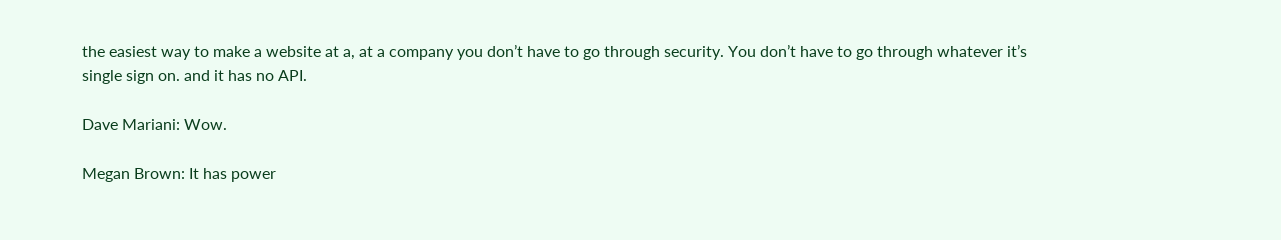the easiest way to make a website at a, at a company you don’t have to go through security. You don’t have to go through whatever it’s single sign on. and it has no API.

Dave Mariani: Wow.

Megan Brown: It has power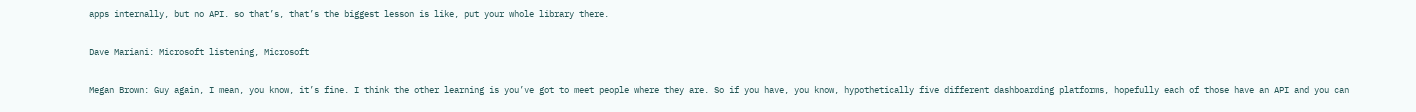apps internally, but no API. so that’s, that’s the biggest lesson is like, put your whole library there.

Dave Mariani: Microsoft listening, Microsoft

Megan Brown: Guy again, I mean, you know, it’s fine. I think the other learning is you’ve got to meet people where they are. So if you have, you know, hypothetically five different dashboarding platforms, hopefully each of those have an API and you can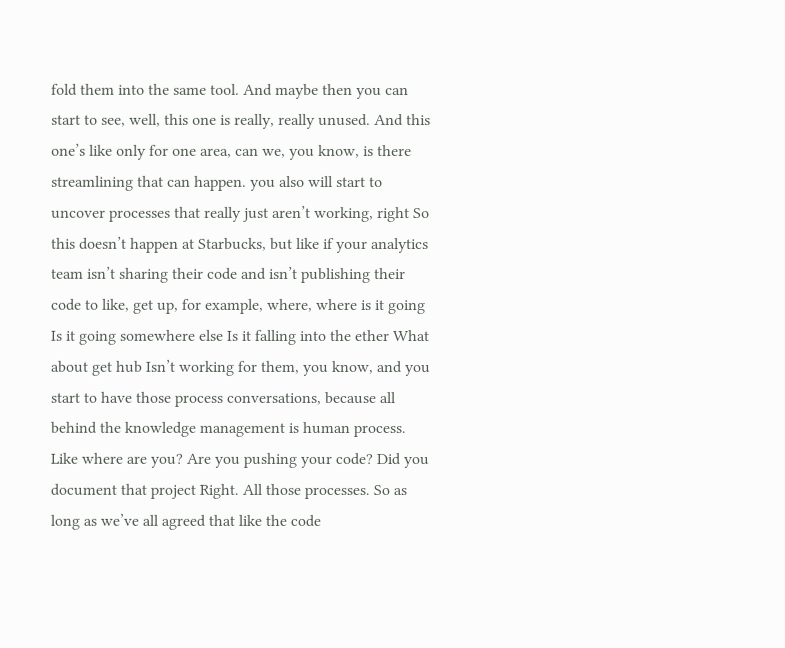fold them into the same tool. And maybe then you can start to see, well, this one is really, really unused. And this one’s like only for one area, can we, you know, is there streamlining that can happen. you also will start to uncover processes that really just aren’t working, right So this doesn’t happen at Starbucks, but like if your analytics team isn’t sharing their code and isn’t publishing their code to like, get up, for example, where, where is it going Is it going somewhere else Is it falling into the ether What about get hub Isn’t working for them, you know, and you start to have those process conversations, because all behind the knowledge management is human process. Like where are you? Are you pushing your code? Did you document that project Right. All those processes. So as long as we’ve all agreed that like the code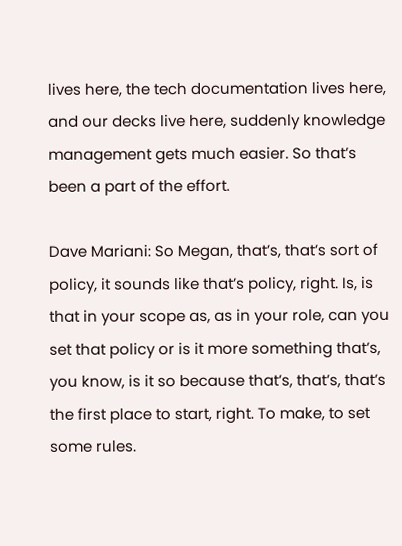lives here, the tech documentation lives here, and our decks live here, suddenly knowledge management gets much easier. So that’s been a part of the effort.

Dave Mariani: So Megan, that’s, that’s sort of policy, it sounds like that’s policy, right. Is, is that in your scope as, as in your role, can you set that policy or is it more something that’s, you know, is it so because that’s, that’s, that’s the first place to start, right. To make, to set some rules.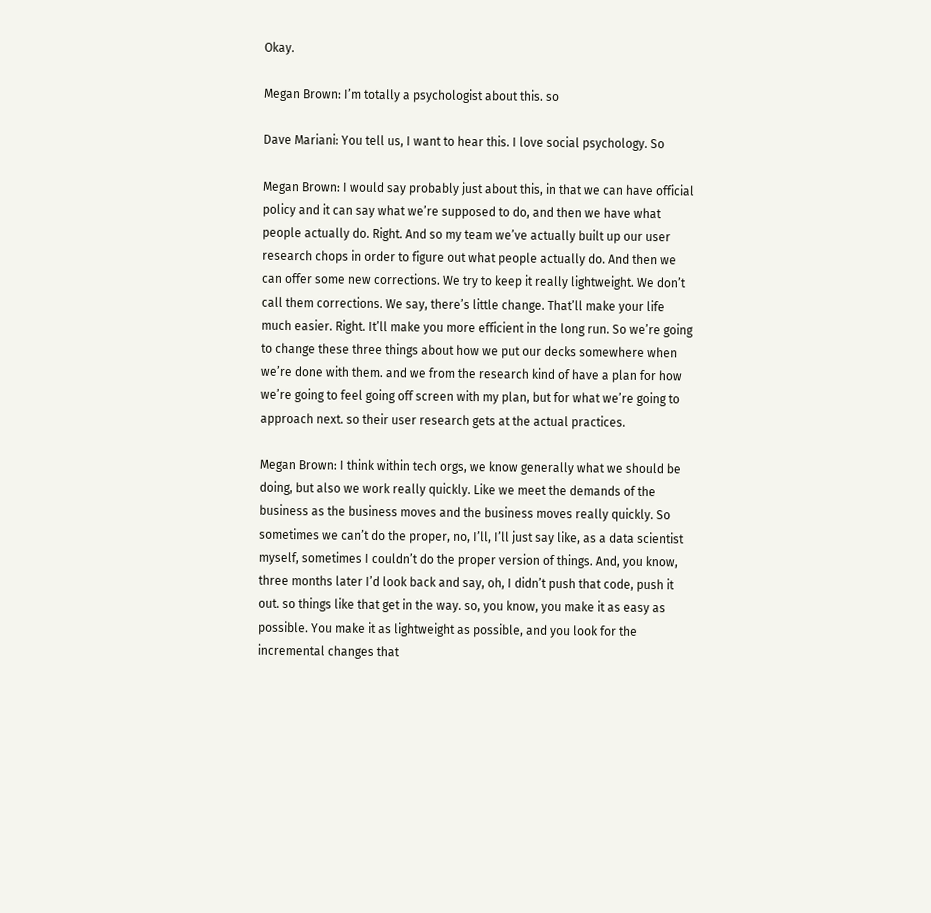Okay.

Megan Brown: I’m totally a psychologist about this. so

Dave Mariani: You tell us, I want to hear this. I love social psychology. So

Megan Brown: I would say probably just about this, in that we can have official policy and it can say what we’re supposed to do, and then we have what people actually do. Right. And so my team we’ve actually built up our user research chops in order to figure out what people actually do. And then we can offer some new corrections. We try to keep it really lightweight. We don’t call them corrections. We say, there’s little change. That’ll make your life much easier. Right. It’ll make you more efficient in the long run. So we’re going to change these three things about how we put our decks somewhere when we’re done with them. and we from the research kind of have a plan for how we’re going to feel going off screen with my plan, but for what we’re going to approach next. so their user research gets at the actual practices.

Megan Brown: I think within tech orgs, we know generally what we should be doing, but also we work really quickly. Like we meet the demands of the business as the business moves and the business moves really quickly. So sometimes we can’t do the proper, no, I’ll, I’ll just say like, as a data scientist myself, sometimes I couldn’t do the proper version of things. And, you know, three months later I’d look back and say, oh, I didn’t push that code, push it out. so things like that get in the way. so, you know, you make it as easy as possible. You make it as lightweight as possible, and you look for the incremental changes that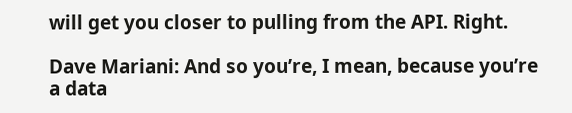will get you closer to pulling from the API. Right.

Dave Mariani: And so you’re, I mean, because you’re a data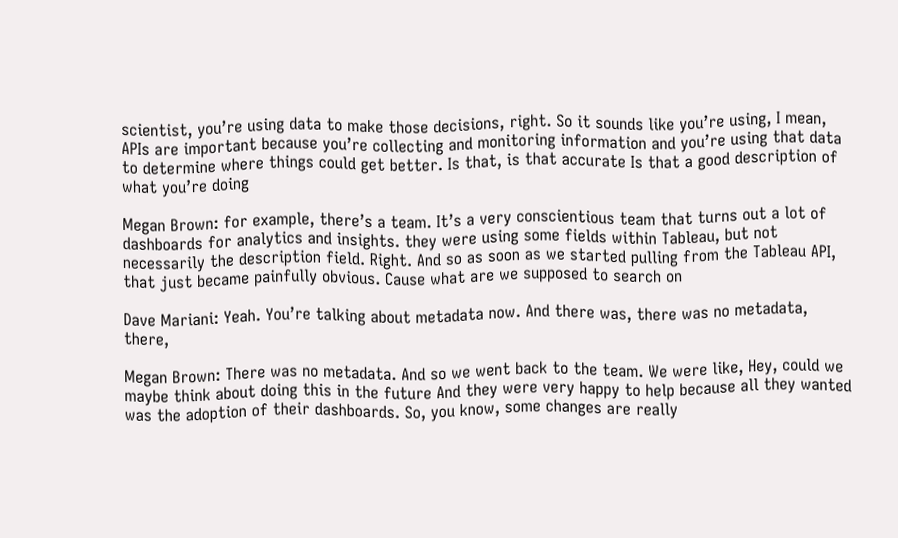scientist, you’re using data to make those decisions, right. So it sounds like you’re using, I mean, APIs are important because you’re collecting and monitoring information and you’re using that data to determine where things could get better. Is that, is that accurate Is that a good description of what you’re doing

Megan Brown: for example, there’s a team. It’s a very conscientious team that turns out a lot of dashboards for analytics and insights. they were using some fields within Tableau, but not necessarily the description field. Right. And so as soon as we started pulling from the Tableau API, that just became painfully obvious. Cause what are we supposed to search on

Dave Mariani: Yeah. You’re talking about metadata now. And there was, there was no metadata, there,

Megan Brown: There was no metadata. And so we went back to the team. We were like, Hey, could we maybe think about doing this in the future And they were very happy to help because all they wanted was the adoption of their dashboards. So, you know, some changes are really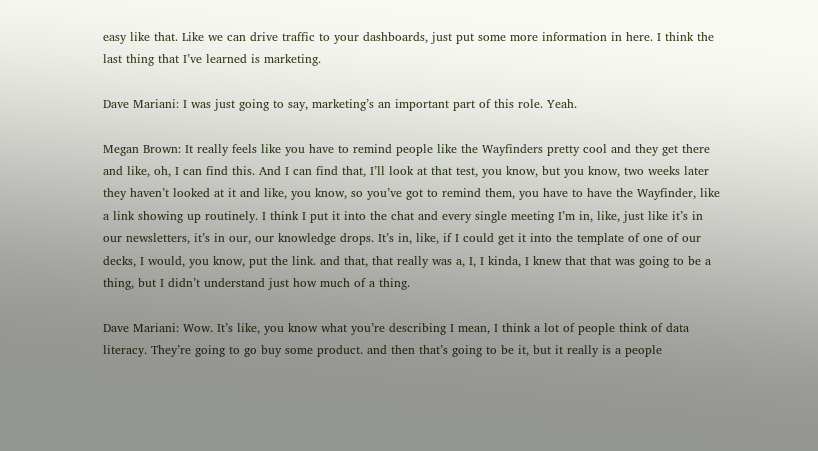easy like that. Like we can drive traffic to your dashboards, just put some more information in here. I think the last thing that I’ve learned is marketing.

Dave Mariani: I was just going to say, marketing’s an important part of this role. Yeah.

Megan Brown: It really feels like you have to remind people like the Wayfinders pretty cool and they get there and like, oh, I can find this. And I can find that, I’ll look at that test, you know, but you know, two weeks later they haven’t looked at it and like, you know, so you’ve got to remind them, you have to have the Wayfinder, like a link showing up routinely. I think I put it into the chat and every single meeting I’m in, like, just like it’s in our newsletters, it’s in our, our knowledge drops. It’s in, like, if I could get it into the template of one of our decks, I would, you know, put the link. and that, that really was a, I, I kinda, I knew that that was going to be a thing, but I didn’t understand just how much of a thing.

Dave Mariani: Wow. It’s like, you know what you’re describing I mean, I think a lot of people think of data literacy. They’re going to go buy some product. and then that’s going to be it, but it really is a people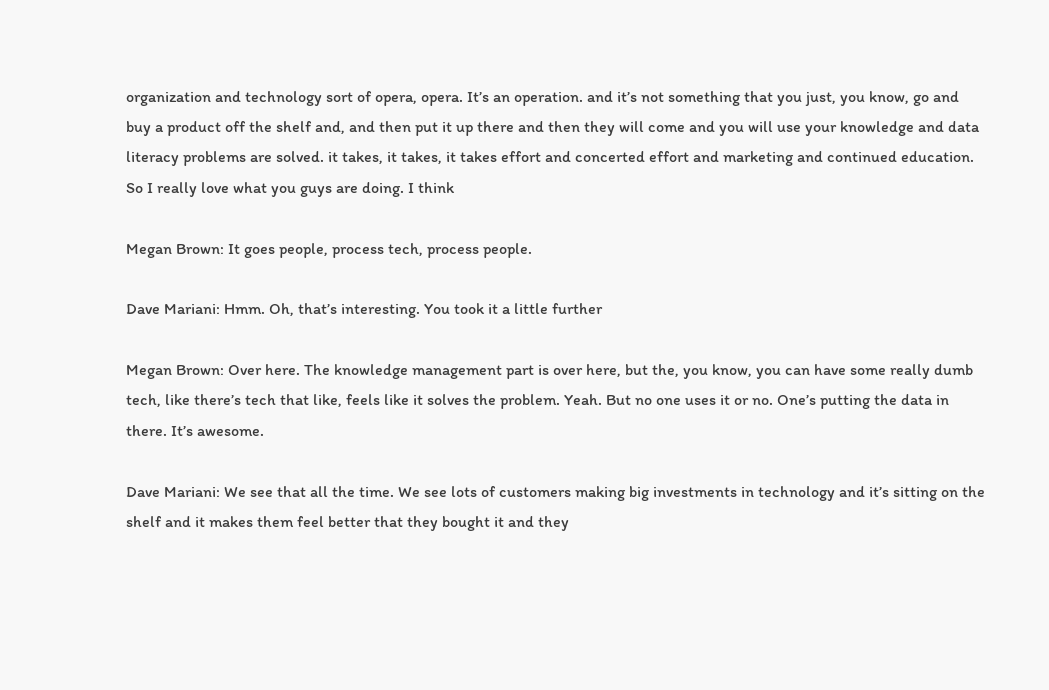organization and technology sort of opera, opera. It’s an operation. and it’s not something that you just, you know, go and buy a product off the shelf and, and then put it up there and then they will come and you will use your knowledge and data literacy problems are solved. it takes, it takes, it takes effort and concerted effort and marketing and continued education. So I really love what you guys are doing. I think

Megan Brown: It goes people, process tech, process people.

Dave Mariani: Hmm. Oh, that’s interesting. You took it a little further

Megan Brown: Over here. The knowledge management part is over here, but the, you know, you can have some really dumb tech, like there’s tech that like, feels like it solves the problem. Yeah. But no one uses it or no. One’s putting the data in there. It’s awesome.

Dave Mariani: We see that all the time. We see lots of customers making big investments in technology and it’s sitting on the shelf and it makes them feel better that they bought it and they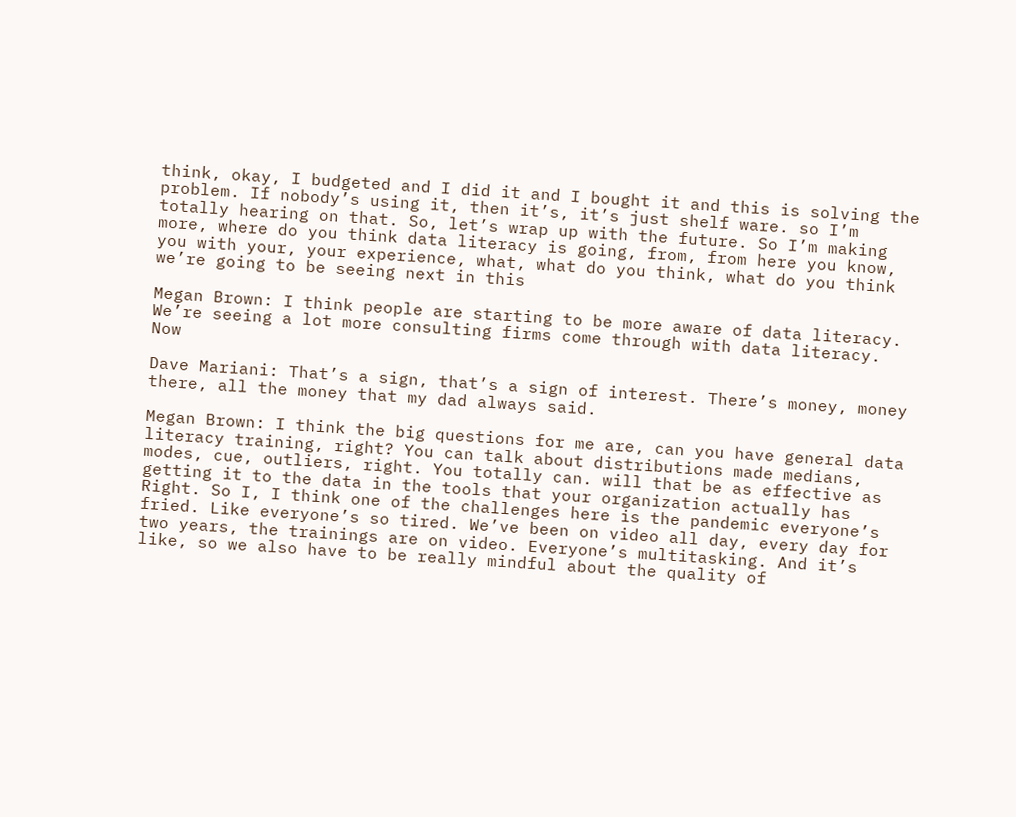think, okay, I budgeted and I did it and I bought it and this is solving the problem. If nobody’s using it, then it’s, it’s just shelf ware. so I’m totally hearing on that. So, let’s wrap up with the future. So I’m making more, where do you think data literacy is going, from, from here you know, you with your, your experience, what, what do you think, what do you think we’re going to be seeing next in this

Megan Brown: I think people are starting to be more aware of data literacy. We’re seeing a lot more consulting firms come through with data literacy. Now

Dave Mariani: That’s a sign, that’s a sign of interest. There’s money, money there, all the money that my dad always said.

Megan Brown: I think the big questions for me are, can you have general data literacy training, right? You can talk about distributions made medians, modes, cue, outliers, right. You totally can. will that be as effective as getting it to the data in the tools that your organization actually has Right. So I, I think one of the challenges here is the pandemic everyone’s fried. Like everyone’s so tired. We’ve been on video all day, every day for two years, the trainings are on video. Everyone’s multitasking. And it’s like, so we also have to be really mindful about the quality of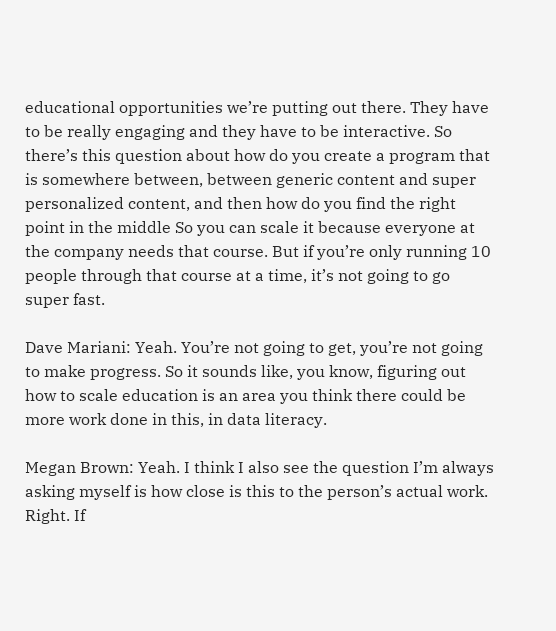educational opportunities we’re putting out there. They have to be really engaging and they have to be interactive. So there’s this question about how do you create a program that is somewhere between, between generic content and super personalized content, and then how do you find the right point in the middle So you can scale it because everyone at the company needs that course. But if you’re only running 10 people through that course at a time, it’s not going to go super fast.

Dave Mariani: Yeah. You’re not going to get, you’re not going to make progress. So it sounds like, you know, figuring out how to scale education is an area you think there could be more work done in this, in data literacy.

Megan Brown: Yeah. I think I also see the question I’m always asking myself is how close is this to the person’s actual work. Right. If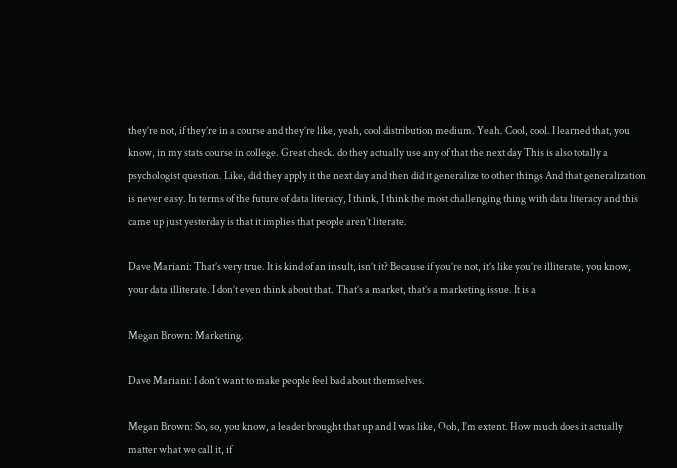they’re not, if they’re in a course and they’re like, yeah, cool distribution medium. Yeah. Cool, cool. I learned that, you know, in my stats course in college. Great check. do they actually use any of that the next day This is also totally a psychologist question. Like, did they apply it the next day and then did it generalize to other things And that generalization is never easy. In terms of the future of data literacy, I think, I think the most challenging thing with data literacy and this came up just yesterday is that it implies that people aren’t literate.

Dave Mariani: That’s very true. It is kind of an insult, isn’t it? Because if you’re not, it’s like you’re illiterate, you know, your data illiterate. I don’t even think about that. That’s a market, that’s a marketing issue. It is a

Megan Brown: Marketing.

Dave Mariani: I don’t want to make people feel bad about themselves.

Megan Brown: So, so, you know, a leader brought that up and I was like, Ooh, I’m extent. How much does it actually matter what we call it, if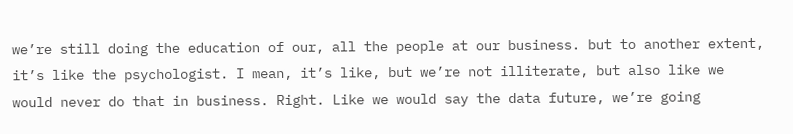we’re still doing the education of our, all the people at our business. but to another extent, it’s like the psychologist. I mean, it’s like, but we’re not illiterate, but also like we would never do that in business. Right. Like we would say the data future, we’re going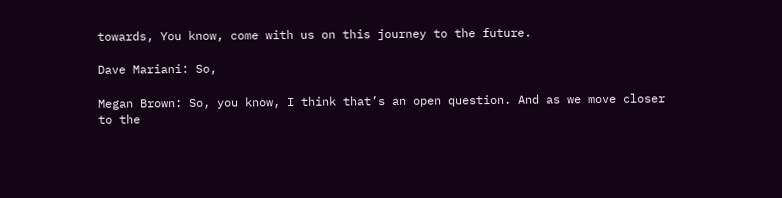towards, You know, come with us on this journey to the future.

Dave Mariani: So,

Megan Brown: So, you know, I think that’s an open question. And as we move closer to the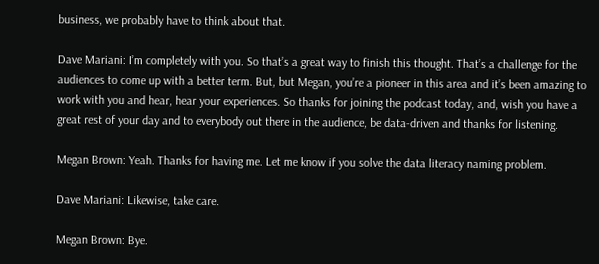business, we probably have to think about that.

Dave Mariani: I’m completely with you. So that’s a great way to finish this thought. That’s a challenge for the audiences to come up with a better term. But, but Megan, you’re a pioneer in this area and it’s been amazing to work with you and hear, hear your experiences. So thanks for joining the podcast today, and, wish you have a great rest of your day and to everybody out there in the audience, be data-driven and thanks for listening.

Megan Brown: Yeah. Thanks for having me. Let me know if you solve the data literacy naming problem.

Dave Mariani: Likewise, take care.

Megan Brown: Bye.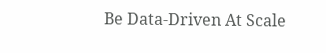Be Data-Driven At Scale